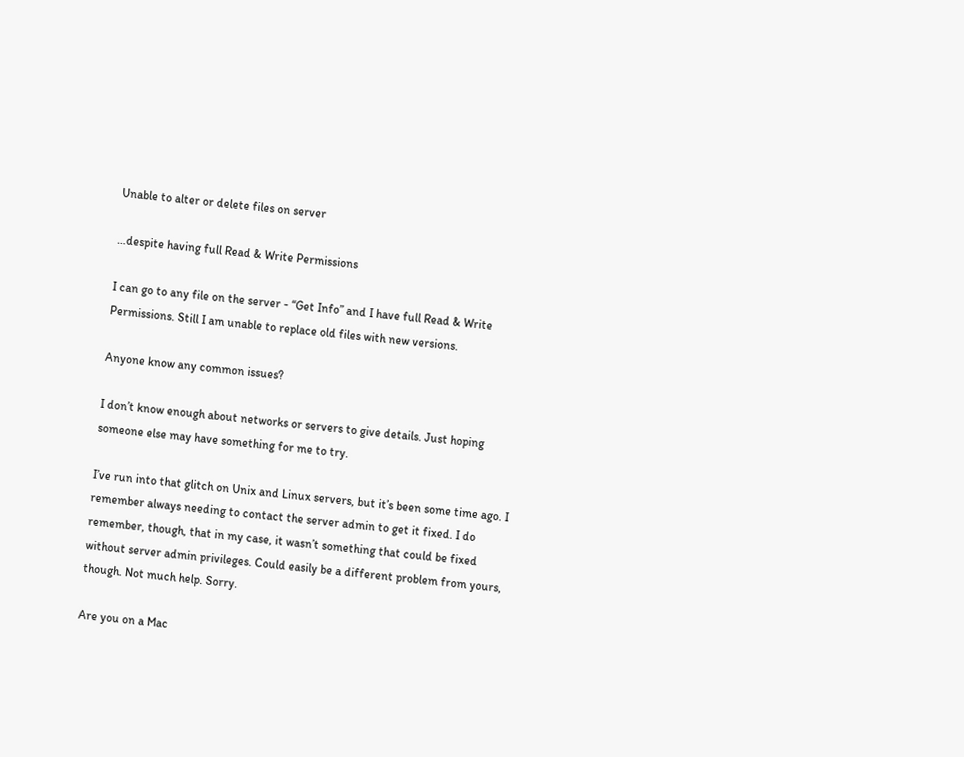Unable to alter or delete files on server

…despite having full Read & Write Permissions

I can go to any file on the server - “Get Info” and I have full Read & Write Permissions. Still I am unable to replace old files with new versions.

Anyone know any common issues?

I don’t know enough about networks or servers to give details. Just hoping someone else may have something for me to try.

I’ve run into that glitch on Unix and Linux servers, but it’s been some time ago. I remember always needing to contact the server admin to get it fixed. I do remember, though, that in my case, it wasn’t something that could be fixed without server admin privileges. Could easily be a different problem from yours, though. Not much help. Sorry.

Are you on a Mac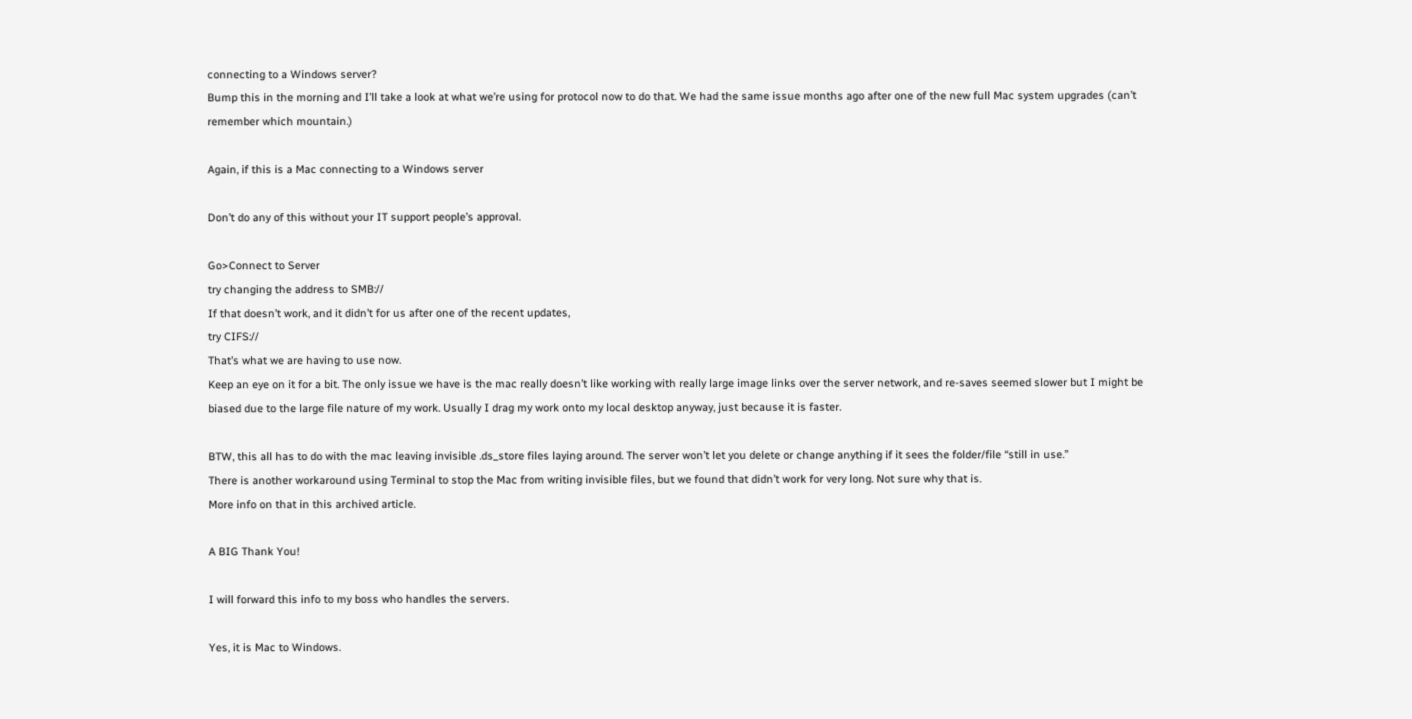connecting to a Windows server?
Bump this in the morning and I’ll take a look at what we’re using for protocol now to do that. We had the same issue months ago after one of the new full Mac system upgrades (can’t remember which mountain.)

Again, if this is a Mac connecting to a Windows server

Don’t do any of this without your IT support people’s approval.

Go>Connect to Server
try changing the address to SMB://
If that doesn’t work, and it didn’t for us after one of the recent updates,
try CIFS://
That’s what we are having to use now.
Keep an eye on it for a bit. The only issue we have is the mac really doesn’t like working with really large image links over the server network, and re-saves seemed slower but I might be biased due to the large file nature of my work. Usually I drag my work onto my local desktop anyway, just because it is faster.

BTW, this all has to do with the mac leaving invisible .ds_store files laying around. The server won’t let you delete or change anything if it sees the folder/file “still in use.”
There is another workaround using Terminal to stop the Mac from writing invisible files, but we found that didn’t work for very long. Not sure why that is.
More info on that in this archived article.

A BIG Thank You!

I will forward this info to my boss who handles the servers.

Yes, it is Mac to Windows.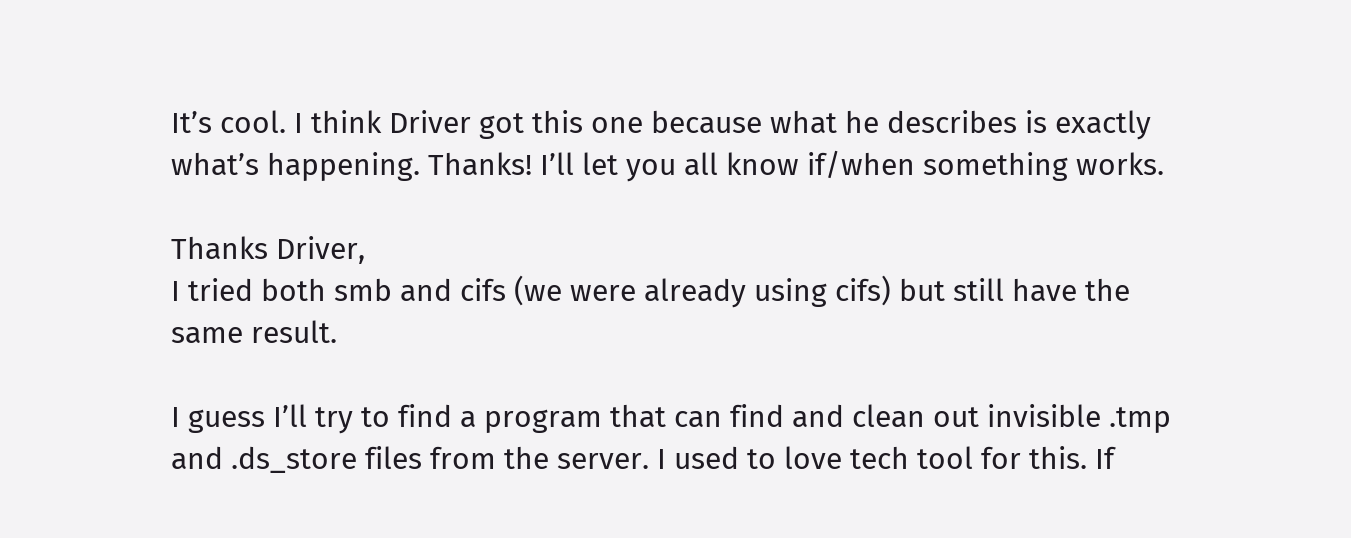It’s cool. I think Driver got this one because what he describes is exactly what’s happening. Thanks! I’ll let you all know if/when something works.

Thanks Driver,
I tried both smb and cifs (we were already using cifs) but still have the same result.

I guess I’ll try to find a program that can find and clean out invisible .tmp and .ds_store files from the server. I used to love tech tool for this. If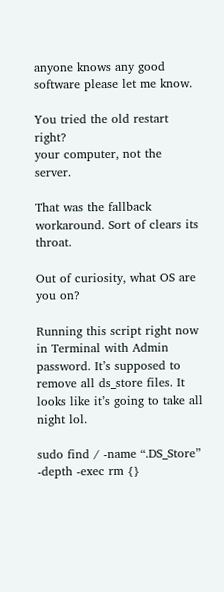anyone knows any good software please let me know.

You tried the old restart right?
your computer, not the server.

That was the fallback workaround. Sort of clears its throat.

Out of curiosity, what OS are you on?

Running this script right now in Terminal with Admin password. It’s supposed to remove all ds_store files. It looks like it’s going to take all night lol.

sudo find / -name “.DS_Store” -depth -exec rm {}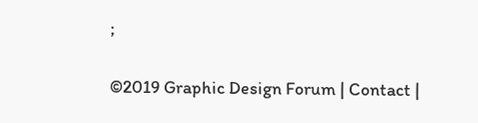;

©2019 Graphic Design Forum | Contact |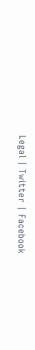Legal | Twitter | Facebook